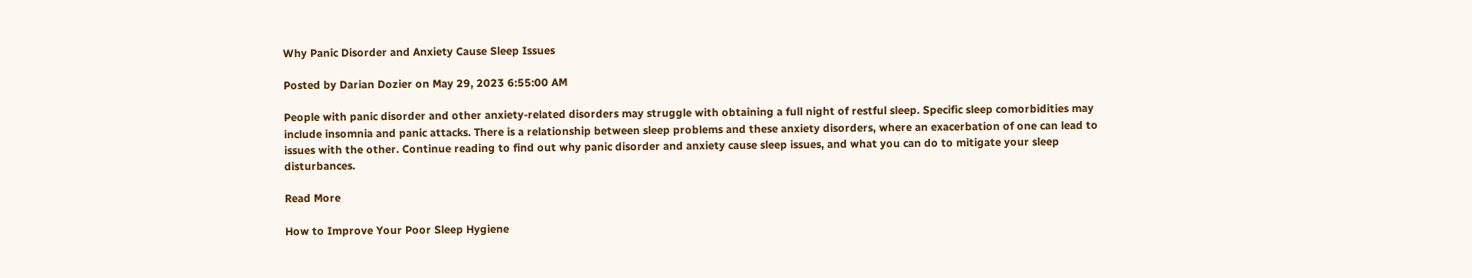Why Panic Disorder and Anxiety Cause Sleep Issues

Posted by Darian Dozier on May 29, 2023 6:55:00 AM

People with panic disorder and other anxiety-related disorders may struggle with obtaining a full night of restful sleep. Specific sleep comorbidities may include insomnia and panic attacks. There is a relationship between sleep problems and these anxiety disorders, where an exacerbation of one can lead to issues with the other. Continue reading to find out why panic disorder and anxiety cause sleep issues, and what you can do to mitigate your sleep disturbances.

Read More

How to Improve Your Poor Sleep Hygiene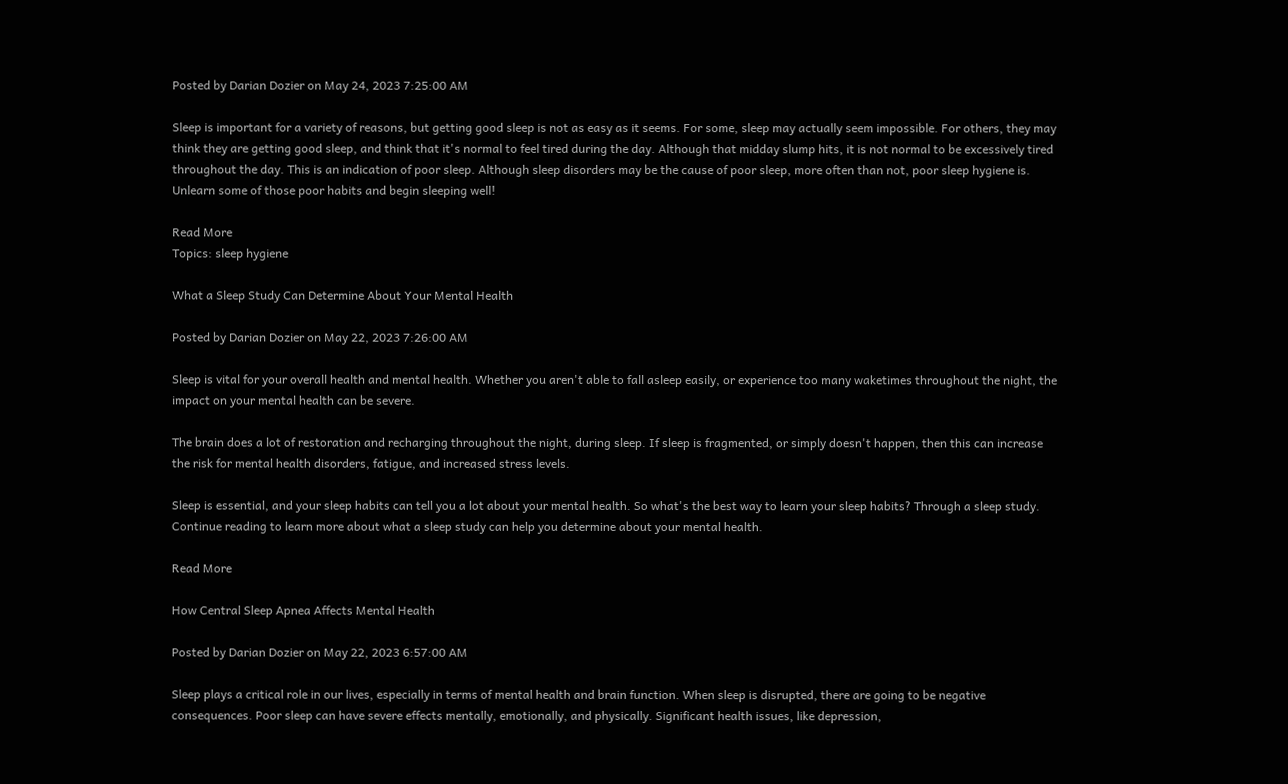Posted by Darian Dozier on May 24, 2023 7:25:00 AM

Sleep is important for a variety of reasons, but getting good sleep is not as easy as it seems. For some, sleep may actually seem impossible. For others, they may think they are getting good sleep, and think that it's normal to feel tired during the day. Although that midday slump hits, it is not normal to be excessively tired throughout the day. This is an indication of poor sleep. Although sleep disorders may be the cause of poor sleep, more often than not, poor sleep hygiene is. Unlearn some of those poor habits and begin sleeping well!

Read More
Topics: sleep hygiene

What a Sleep Study Can Determine About Your Mental Health

Posted by Darian Dozier on May 22, 2023 7:26:00 AM

Sleep is vital for your overall health and mental health. Whether you aren't able to fall asleep easily, or experience too many waketimes throughout the night, the impact on your mental health can be severe.

The brain does a lot of restoration and recharging throughout the night, during sleep. If sleep is fragmented, or simply doesn't happen, then this can increase the risk for mental health disorders, fatigue, and increased stress levels.

Sleep is essential, and your sleep habits can tell you a lot about your mental health. So what's the best way to learn your sleep habits? Through a sleep study. Continue reading to learn more about what a sleep study can help you determine about your mental health.

Read More

How Central Sleep Apnea Affects Mental Health

Posted by Darian Dozier on May 22, 2023 6:57:00 AM

Sleep plays a critical role in our lives, especially in terms of mental health and brain function. When sleep is disrupted, there are going to be negative consequences. Poor sleep can have severe effects mentally, emotionally, and physically. Significant health issues, like depression,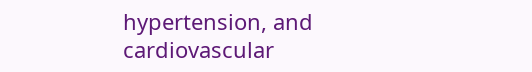hypertension, and cardiovascular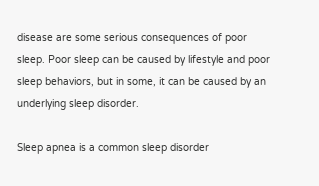disease are some serious consequences of poor sleep. Poor sleep can be caused by lifestyle and poor sleep behaviors, but in some, it can be caused by an underlying sleep disorder.

Sleep apnea is a common sleep disorder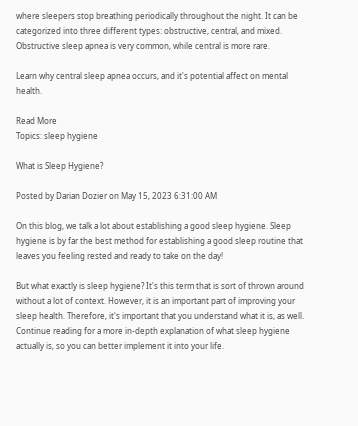where sleepers stop breathing periodically throughout the night. It can be categorized into three different types: obstructive, central, and mixed. Obstructive sleep apnea is very common, while central is more rare.

Learn why central sleep apnea occurs, and it's potential affect on mental health.

Read More
Topics: sleep hygiene

What is Sleep Hygiene?

Posted by Darian Dozier on May 15, 2023 6:31:00 AM

On this blog, we talk a lot about establishing a good sleep hygiene. Sleep hygiene is by far the best method for establishing a good sleep routine that leaves you feeling rested and ready to take on the day!

But what exactly is sleep hygiene? It's this term that is sort of thrown around without a lot of context. However, it is an important part of improving your sleep health. Therefore, it's important that you understand what it is, as well. Continue reading for a more in-depth explanation of what sleep hygiene actually is, so you can better implement it into your life.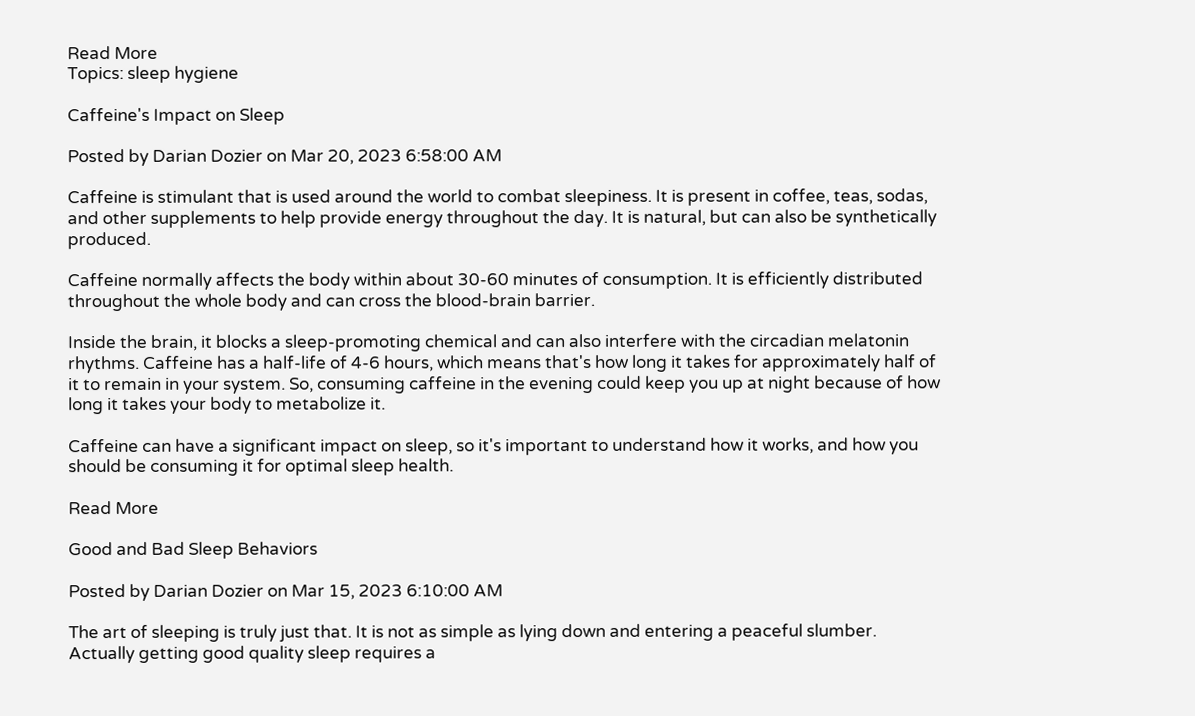Read More
Topics: sleep hygiene

Caffeine's Impact on Sleep

Posted by Darian Dozier on Mar 20, 2023 6:58:00 AM

Caffeine is stimulant that is used around the world to combat sleepiness. It is present in coffee, teas, sodas, and other supplements to help provide energy throughout the day. It is natural, but can also be synthetically produced.

Caffeine normally affects the body within about 30-60 minutes of consumption. It is efficiently distributed throughout the whole body and can cross the blood-brain barrier.

Inside the brain, it blocks a sleep-promoting chemical and can also interfere with the circadian melatonin rhythms. Caffeine has a half-life of 4-6 hours, which means that's how long it takes for approximately half of it to remain in your system. So, consuming caffeine in the evening could keep you up at night because of how long it takes your body to metabolize it.

Caffeine can have a significant impact on sleep, so it's important to understand how it works, and how you should be consuming it for optimal sleep health.

Read More

Good and Bad Sleep Behaviors

Posted by Darian Dozier on Mar 15, 2023 6:10:00 AM

The art of sleeping is truly just that. It is not as simple as lying down and entering a peaceful slumber. Actually getting good quality sleep requires a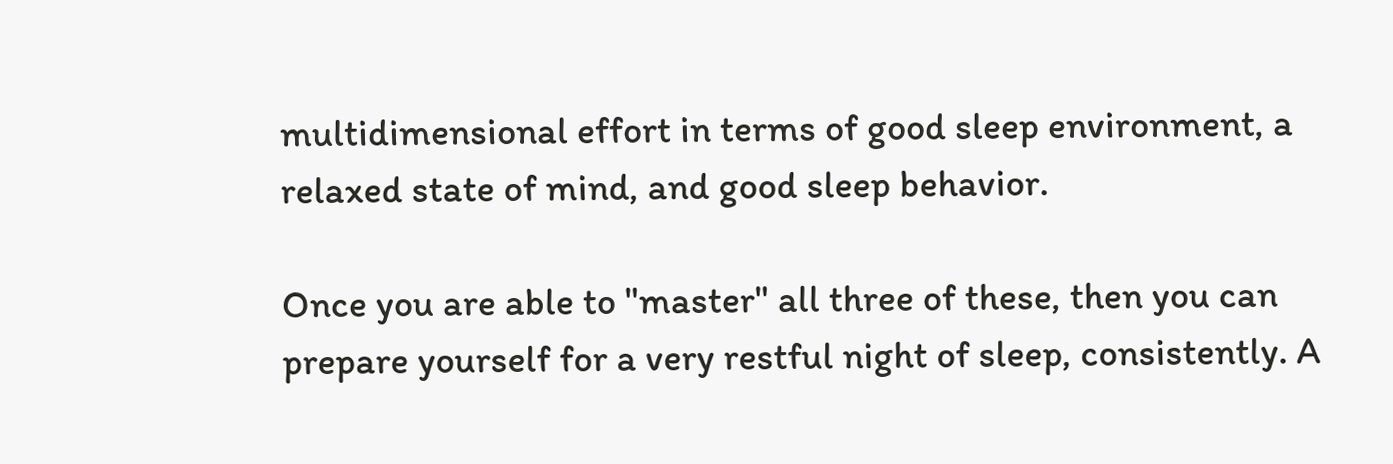multidimensional effort in terms of good sleep environment, a relaxed state of mind, and good sleep behavior.

Once you are able to "master" all three of these, then you can prepare yourself for a very restful night of sleep, consistently. A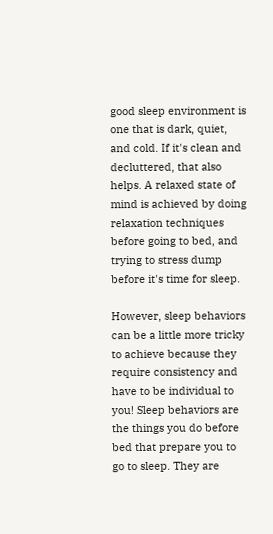good sleep environment is one that is dark, quiet, and cold. If it's clean and decluttered, that also helps. A relaxed state of mind is achieved by doing relaxation techniques before going to bed, and trying to stress dump before it's time for sleep.

However, sleep behaviors can be a little more tricky to achieve because they require consistency and have to be individual to you! Sleep behaviors are the things you do before bed that prepare you to go to sleep. They are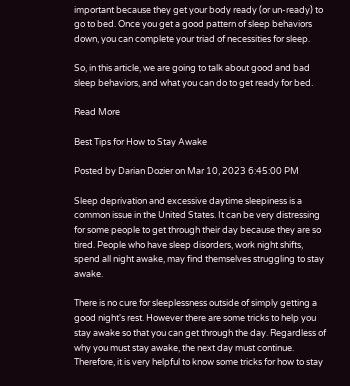important because they get your body ready (or un-ready) to go to bed. Once you get a good pattern of sleep behaviors down, you can complete your triad of necessities for sleep.

So, in this article, we are going to talk about good and bad sleep behaviors, and what you can do to get ready for bed.

Read More

Best Tips for How to Stay Awake

Posted by Darian Dozier on Mar 10, 2023 6:45:00 PM

Sleep deprivation and excessive daytime sleepiness is a common issue in the United States. It can be very distressing for some people to get through their day because they are so tired. People who have sleep disorders, work night shifts, spend all night awake, may find themselves struggling to stay awake.

There is no cure for sleeplessness outside of simply getting a good night's rest. However there are some tricks to help you stay awake so that you can get through the day. Regardless of why you must stay awake, the next day must continue. Therefore, it is very helpful to know some tricks for how to stay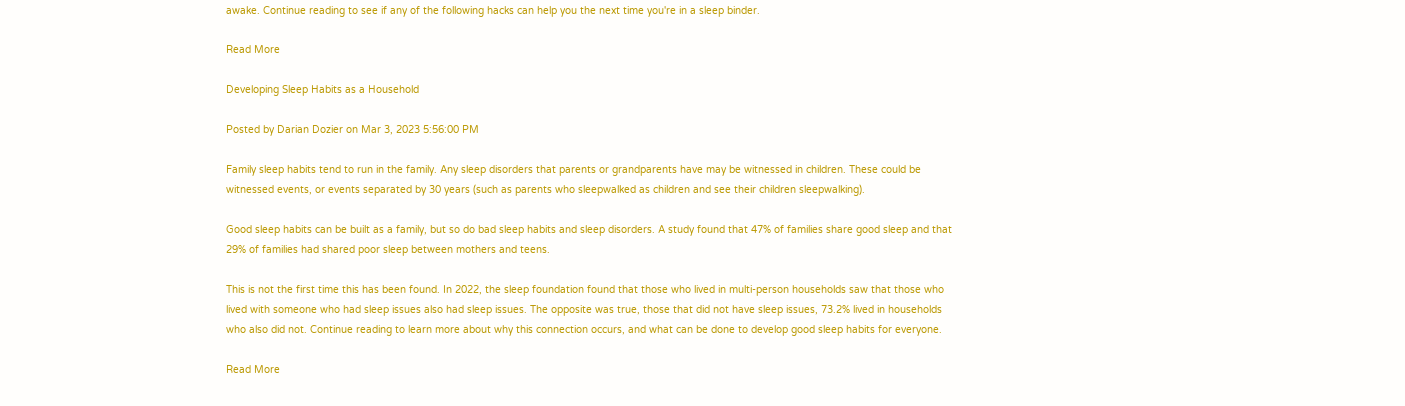awake. Continue reading to see if any of the following hacks can help you the next time you're in a sleep binder.

Read More

Developing Sleep Habits as a Household

Posted by Darian Dozier on Mar 3, 2023 5:56:00 PM

Family sleep habits tend to run in the family. Any sleep disorders that parents or grandparents have may be witnessed in children. These could be witnessed events, or events separated by 30 years (such as parents who sleepwalked as children and see their children sleepwalking).

Good sleep habits can be built as a family, but so do bad sleep habits and sleep disorders. A study found that 47% of families share good sleep and that 29% of families had shared poor sleep between mothers and teens.

This is not the first time this has been found. In 2022, the sleep foundation found that those who lived in multi-person households saw that those who lived with someone who had sleep issues also had sleep issues. The opposite was true, those that did not have sleep issues, 73.2% lived in households who also did not. Continue reading to learn more about why this connection occurs, and what can be done to develop good sleep habits for everyone.

Read More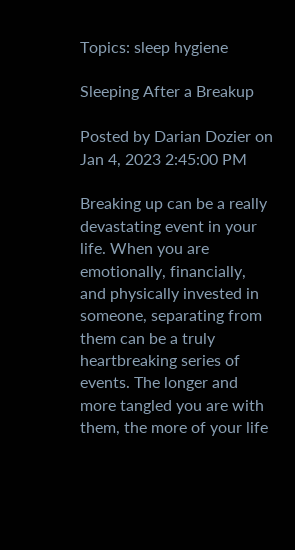Topics: sleep hygiene

Sleeping After a Breakup

Posted by Darian Dozier on Jan 4, 2023 2:45:00 PM

Breaking up can be a really devastating event in your life. When you are emotionally, financially, and physically invested in someone, separating from them can be a truly heartbreaking series of events. The longer and more tangled you are with them, the more of your life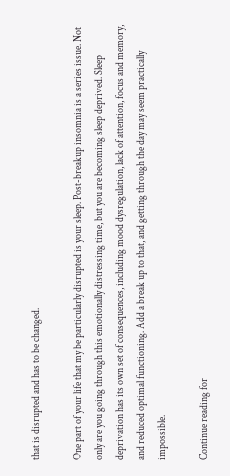that is disrupted and has to be changed.

One part of your life that my be particularly disrupted is your sleep. Post-breakup insomnia is a series issue. Not only are you going through this emotionally distressing time, but you are becoming sleep deprived. Sleep deprivation has its own set of consequences, including mood dysregulation, lack of attention, focus and memory, and reduced optimal functioning. Add a break up to that, and getting through the day may seem practically impossible.

Continue reading for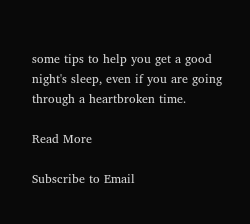some tips to help you get a good night's sleep, even if you are going through a heartbroken time.

Read More

Subscribe to Email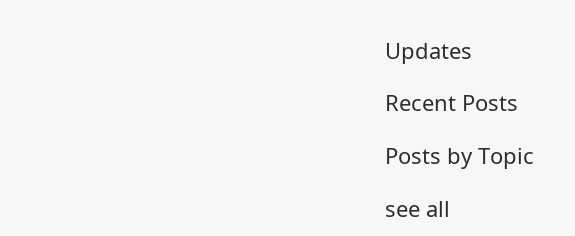Updates

Recent Posts

Posts by Topic

see all